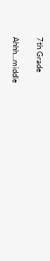7th Grade

Ahhh…middle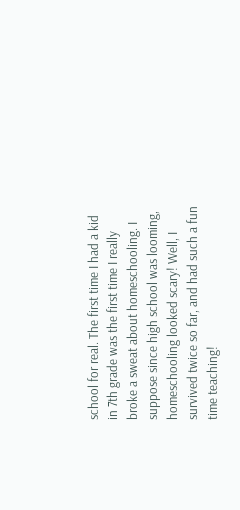school for real. The first time I had a kid in 7th grade was the first time I really broke a sweat about homeschooling. I suppose since high school was looming, homeschooling looked scary! Well, I survived twice so far, and had such a fun time teaching!